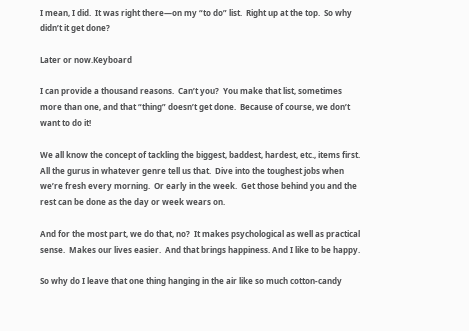I mean, I did.  It was right there—on my “to do” list.  Right up at the top.  So why didn’t it get done?

Later or now.Keyboard

I can provide a thousand reasons.  Can’t you?  You make that list, sometimes more than one, and that “thing” doesn’t get done.  Because of course, we don’t want to do it!

We all know the concept of tackling the biggest, baddest, hardest, etc., items first.  All the gurus in whatever genre tell us that.  Dive into the toughest jobs when we’re fresh every morning.  Or early in the week.  Get those behind you and the rest can be done as the day or week wears on.

And for the most part, we do that, no?  It makes psychological as well as practical sense.  Makes our lives easier.  And that brings happiness. And I like to be happy.

So why do I leave that one thing hanging in the air like so much cotton-candy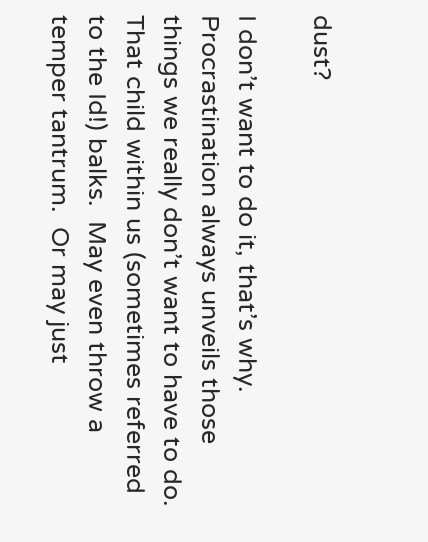dust?

I don’t want to do it, that’s why.  Procrastination always unveils those things we really don’t want to have to do.  That child within us (sometimes referred to the Id!) balks.  May even throw a temper tantrum.  Or may just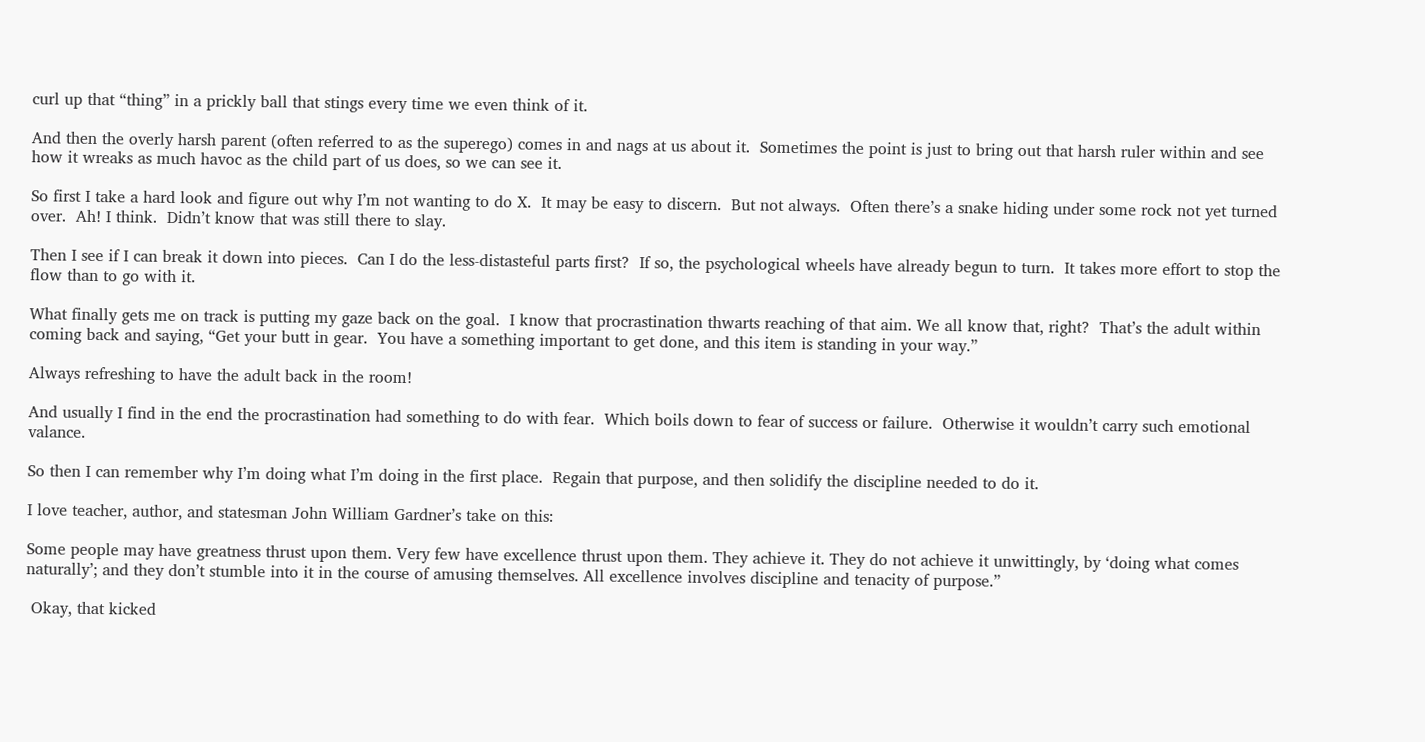curl up that “thing” in a prickly ball that stings every time we even think of it.

And then the overly harsh parent (often referred to as the superego) comes in and nags at us about it.  Sometimes the point is just to bring out that harsh ruler within and see how it wreaks as much havoc as the child part of us does, so we can see it.

So first I take a hard look and figure out why I’m not wanting to do X.  It may be easy to discern.  But not always.  Often there’s a snake hiding under some rock not yet turned over.  Ah! I think.  Didn’t know that was still there to slay.

Then I see if I can break it down into pieces.  Can I do the less-distasteful parts first?  If so, the psychological wheels have already begun to turn.  It takes more effort to stop the flow than to go with it.

What finally gets me on track is putting my gaze back on the goal.  I know that procrastination thwarts reaching of that aim. We all know that, right?  That’s the adult within coming back and saying, “Get your butt in gear.  You have a something important to get done, and this item is standing in your way.”

Always refreshing to have the adult back in the room!

And usually I find in the end the procrastination had something to do with fear.  Which boils down to fear of success or failure.  Otherwise it wouldn’t carry such emotional valance.

So then I can remember why I’m doing what I’m doing in the first place.  Regain that purpose, and then solidify the discipline needed to do it.

I love teacher, author, and statesman John William Gardner’s take on this:

Some people may have greatness thrust upon them. Very few have excellence thrust upon them. They achieve it. They do not achieve it unwittingly, by ‘doing what comes naturally’; and they don’t stumble into it in the course of amusing themselves. All excellence involves discipline and tenacity of purpose.”

 Okay, that kicked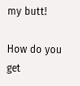my butt!

How do you get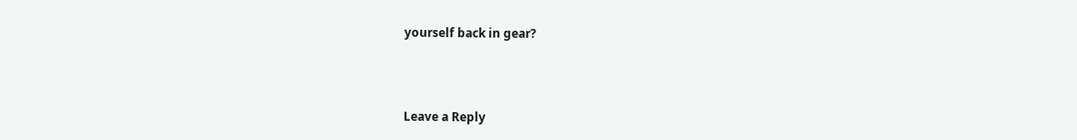yourself back in gear?



Leave a Reply